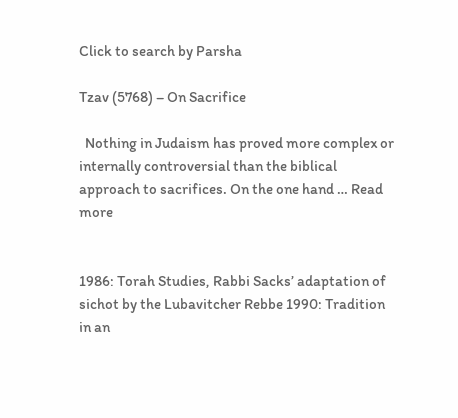Click to search by Parsha

Tzav (5768) – On Sacrifice

  Nothing in Judaism has proved more complex or internally controversial than the biblical approach to sacrifices. On the one hand … Read more


1986: Torah Studies, Rabbi Sacks’ adaptation of sichot by the Lubavitcher Rebbe 1990: Tradition in an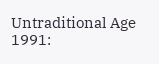Untraditional Age 1991: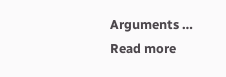Arguments … Read more